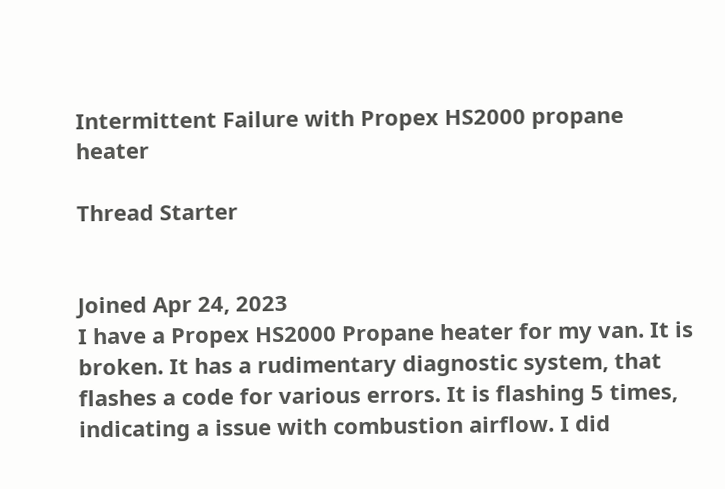Intermittent Failure with Propex HS2000 propane heater

Thread Starter


Joined Apr 24, 2023
I have a Propex HS2000 Propane heater for my van. It is broken. It has a rudimentary diagnostic system, that flashes a code for various errors. It is flashing 5 times, indicating a issue with combustion airflow. I did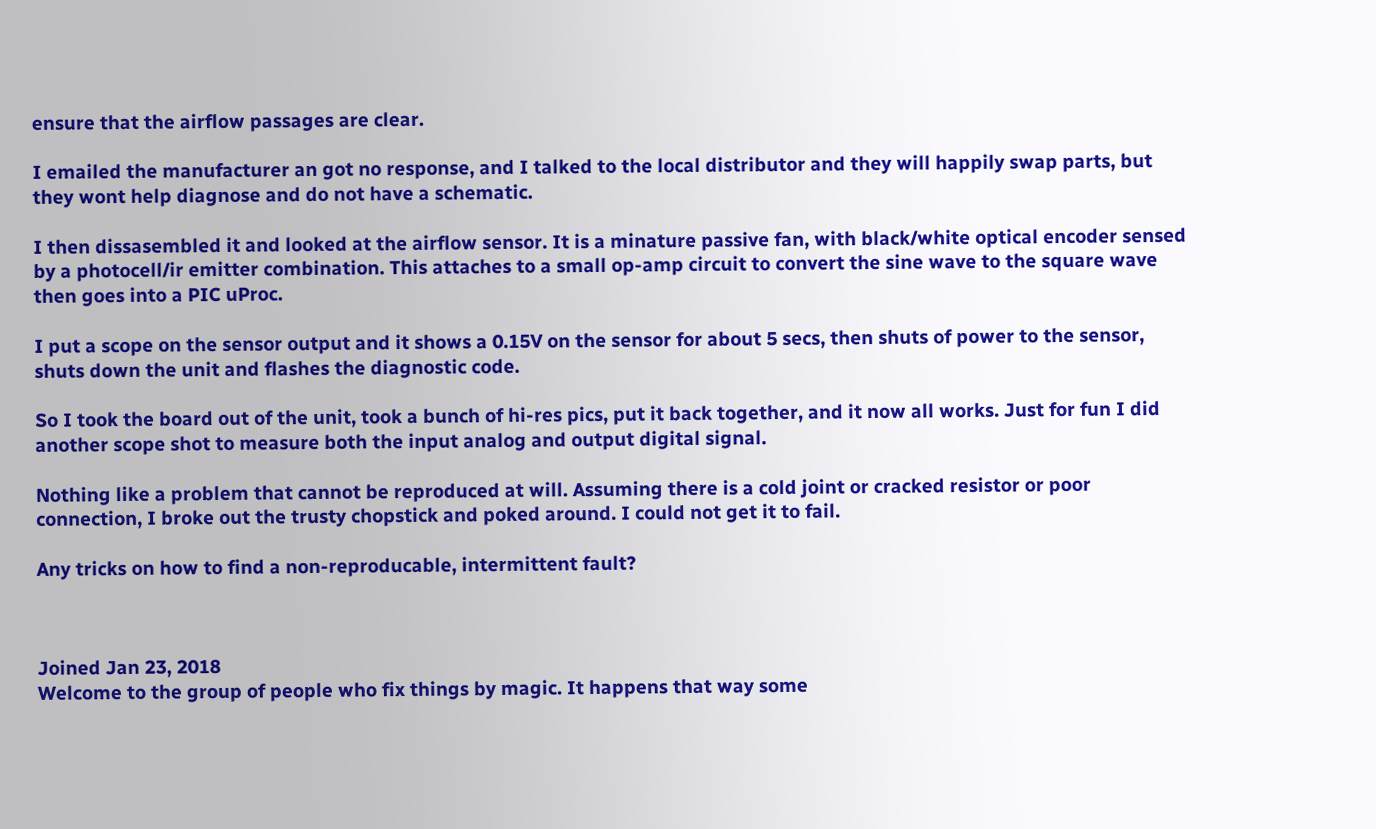ensure that the airflow passages are clear.

I emailed the manufacturer an got no response, and I talked to the local distributor and they will happily swap parts, but they wont help diagnose and do not have a schematic.

I then dissasembled it and looked at the airflow sensor. It is a minature passive fan, with black/white optical encoder sensed by a photocell/ir emitter combination. This attaches to a small op-amp circuit to convert the sine wave to the square wave then goes into a PIC uProc.

I put a scope on the sensor output and it shows a 0.15V on the sensor for about 5 secs, then shuts of power to the sensor, shuts down the unit and flashes the diagnostic code.

So I took the board out of the unit, took a bunch of hi-res pics, put it back together, and it now all works. Just for fun I did another scope shot to measure both the input analog and output digital signal.

Nothing like a problem that cannot be reproduced at will. Assuming there is a cold joint or cracked resistor or poor connection, I broke out the trusty chopstick and poked around. I could not get it to fail.

Any tricks on how to find a non-reproducable, intermittent fault?



Joined Jan 23, 2018
Welcome to the group of people who fix things by magic. It happens that way some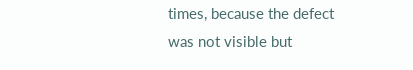times, because the defect was not visible but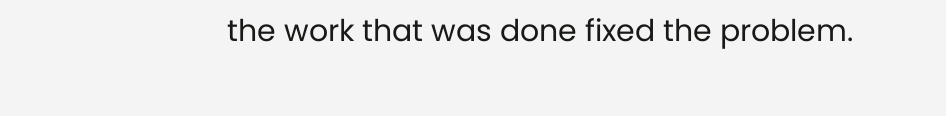the work that was done fixed the problem.